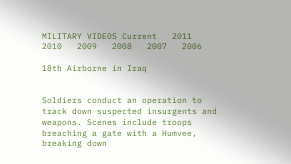MILITARY VIDEOS Current   2011   2010   2009   2008   2007   2006

18th Airborne in Iraq


Soldiers conduct an operation to track down suspected insurgents and weapons. Scenes include troops breaching a gate with a Humvee, breaking down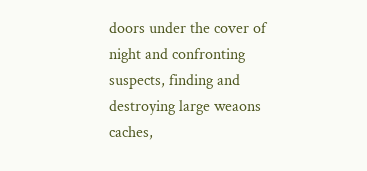doors under the cover of night and confronting suspects, finding and destroying large weaons caches,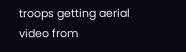troops getting aerial video from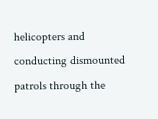helicopters and conducting dismounted patrols through the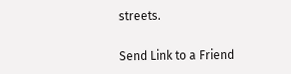streets.

Send Link to a Friend